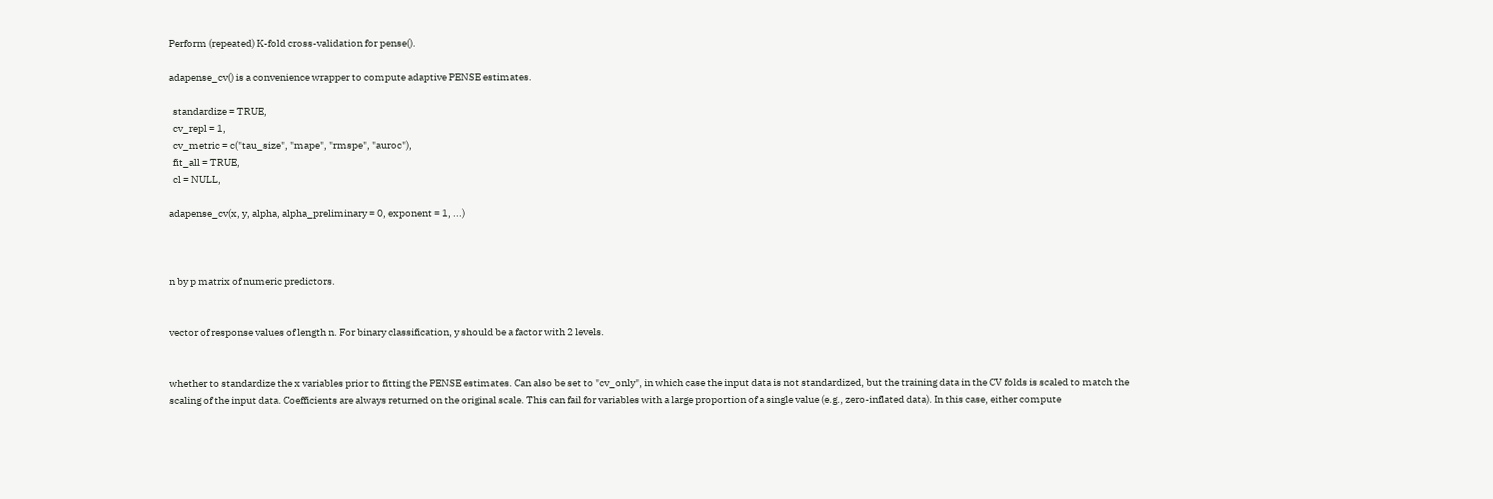Perform (repeated) K-fold cross-validation for pense().

adapense_cv() is a convenience wrapper to compute adaptive PENSE estimates.

  standardize = TRUE,
  cv_repl = 1,
  cv_metric = c("tau_size", "mape", "rmspe", "auroc"),
  fit_all = TRUE,
  cl = NULL,

adapense_cv(x, y, alpha, alpha_preliminary = 0, exponent = 1, ...)



n by p matrix of numeric predictors.


vector of response values of length n. For binary classification, y should be a factor with 2 levels.


whether to standardize the x variables prior to fitting the PENSE estimates. Can also be set to "cv_only", in which case the input data is not standardized, but the training data in the CV folds is scaled to match the scaling of the input data. Coefficients are always returned on the original scale. This can fail for variables with a large proportion of a single value (e.g., zero-inflated data). In this case, either compute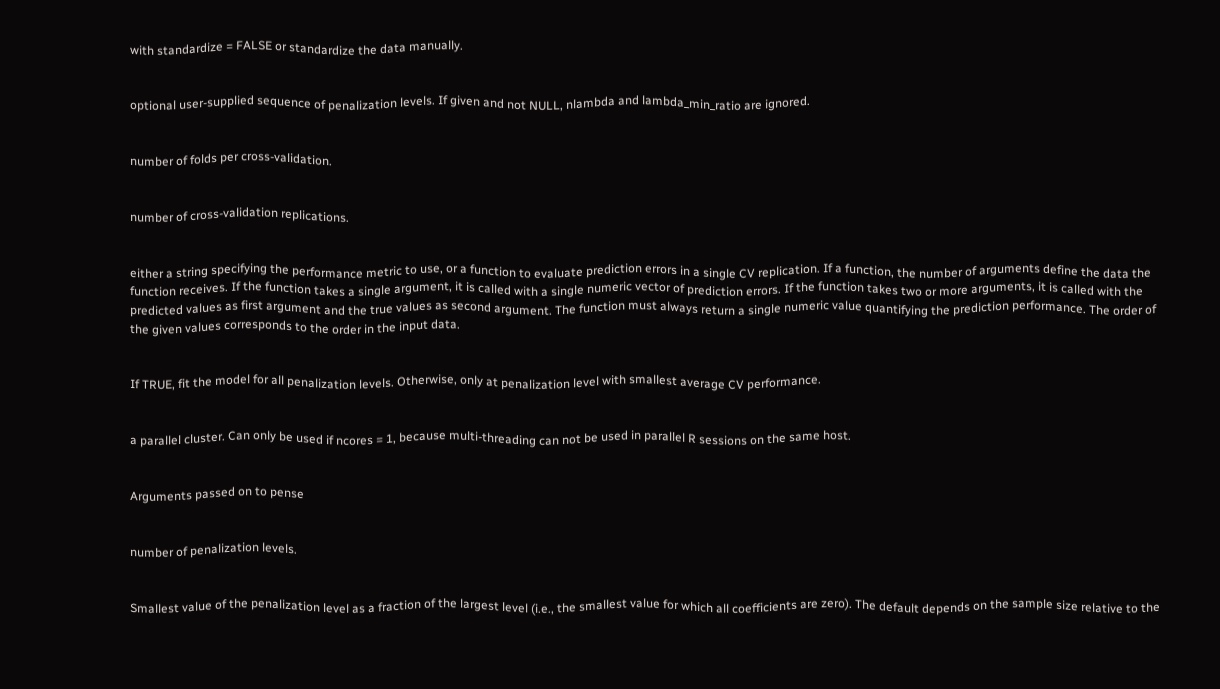with standardize = FALSE or standardize the data manually.


optional user-supplied sequence of penalization levels. If given and not NULL, nlambda and lambda_min_ratio are ignored.


number of folds per cross-validation.


number of cross-validation replications.


either a string specifying the performance metric to use, or a function to evaluate prediction errors in a single CV replication. If a function, the number of arguments define the data the function receives. If the function takes a single argument, it is called with a single numeric vector of prediction errors. If the function takes two or more arguments, it is called with the predicted values as first argument and the true values as second argument. The function must always return a single numeric value quantifying the prediction performance. The order of the given values corresponds to the order in the input data.


If TRUE, fit the model for all penalization levels. Otherwise, only at penalization level with smallest average CV performance.


a parallel cluster. Can only be used if ncores = 1, because multi-threading can not be used in parallel R sessions on the same host.


Arguments passed on to pense


number of penalization levels.


Smallest value of the penalization level as a fraction of the largest level (i.e., the smallest value for which all coefficients are zero). The default depends on the sample size relative to the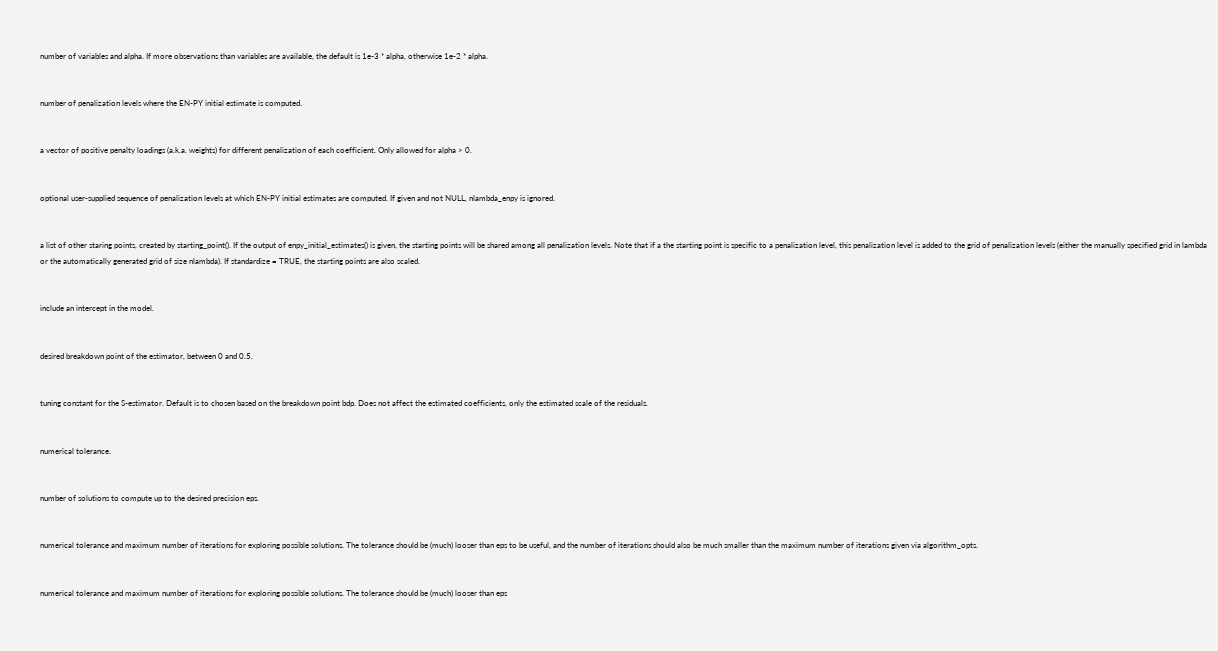number of variables and alpha. If more observations than variables are available, the default is 1e-3 * alpha, otherwise 1e-2 * alpha.


number of penalization levels where the EN-PY initial estimate is computed.


a vector of positive penalty loadings (a.k.a. weights) for different penalization of each coefficient. Only allowed for alpha > 0.


optional user-supplied sequence of penalization levels at which EN-PY initial estimates are computed. If given and not NULL, nlambda_enpy is ignored.


a list of other staring points, created by starting_point(). If the output of enpy_initial_estimates() is given, the starting points will be shared among all penalization levels. Note that if a the starting point is specific to a penalization level, this penalization level is added to the grid of penalization levels (either the manually specified grid in lambda or the automatically generated grid of size nlambda). If standardize = TRUE, the starting points are also scaled.


include an intercept in the model.


desired breakdown point of the estimator, between 0 and 0.5.


tuning constant for the S-estimator. Default is to chosen based on the breakdown point bdp. Does not affect the estimated coefficients, only the estimated scale of the residuals.


numerical tolerance.


number of solutions to compute up to the desired precision eps.


numerical tolerance and maximum number of iterations for exploring possible solutions. The tolerance should be (much) looser than eps to be useful, and the number of iterations should also be much smaller than the maximum number of iterations given via algorithm_opts.


numerical tolerance and maximum number of iterations for exploring possible solutions. The tolerance should be (much) looser than eps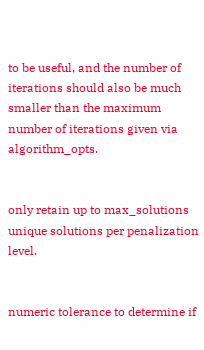to be useful, and the number of iterations should also be much smaller than the maximum number of iterations given via algorithm_opts.


only retain up to max_solutions unique solutions per penalization level.


numeric tolerance to determine if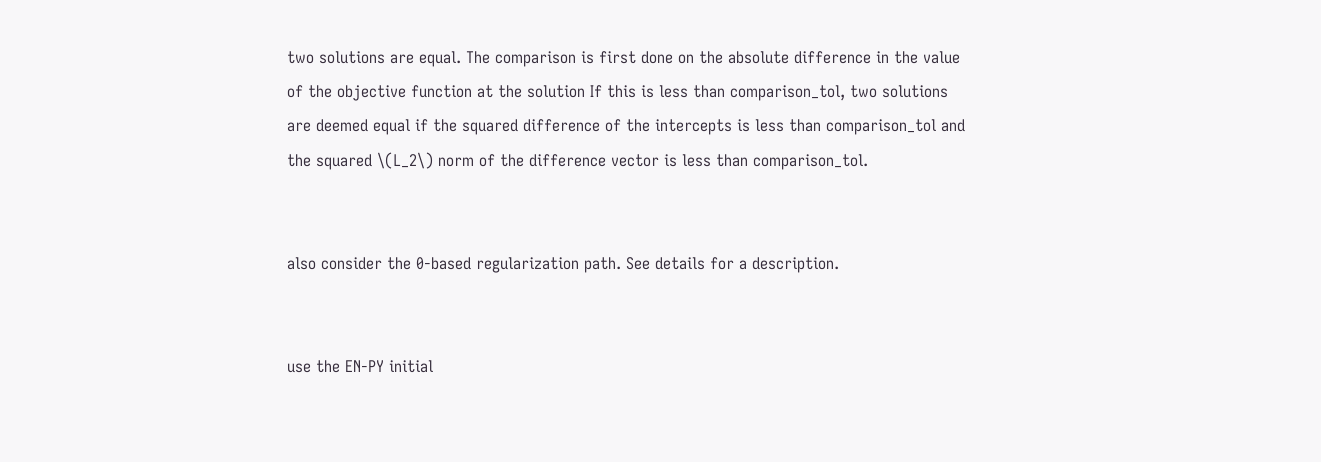two solutions are equal. The comparison is first done on the absolute difference in the value of the objective function at the solution If this is less than comparison_tol, two solutions are deemed equal if the squared difference of the intercepts is less than comparison_tol and the squared \(L_2\) norm of the difference vector is less than comparison_tol.


also consider the 0-based regularization path. See details for a description.


use the EN-PY initial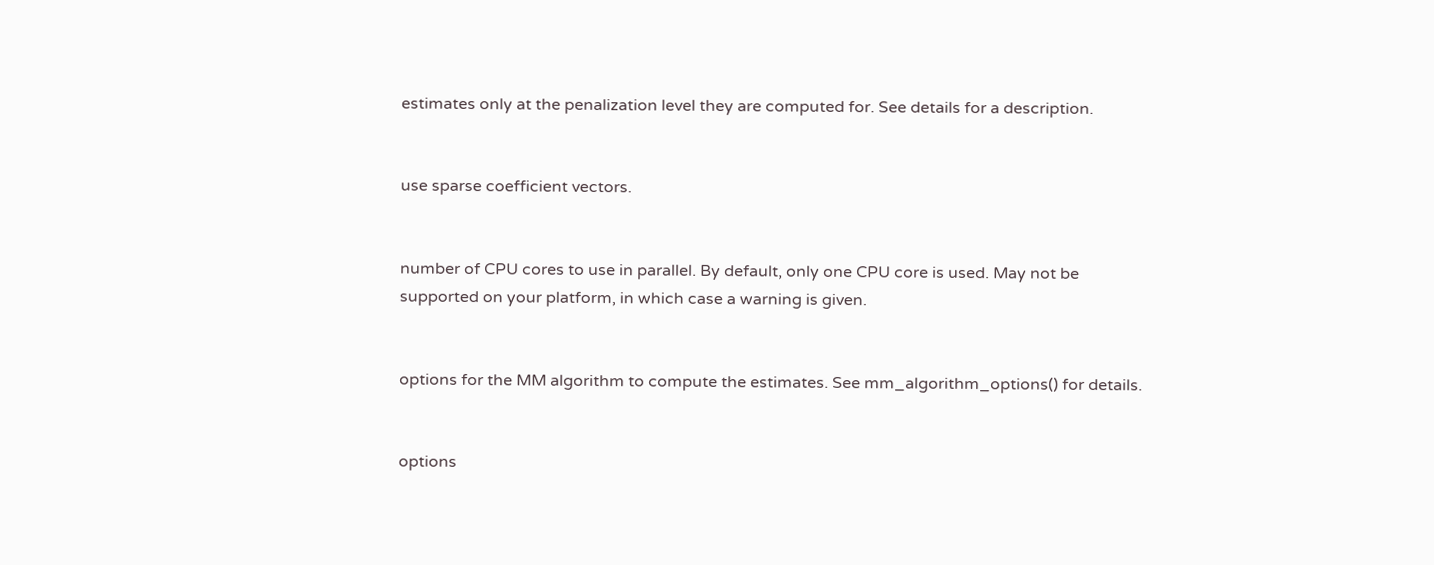estimates only at the penalization level they are computed for. See details for a description.


use sparse coefficient vectors.


number of CPU cores to use in parallel. By default, only one CPU core is used. May not be supported on your platform, in which case a warning is given.


options for the MM algorithm to compute the estimates. See mm_algorithm_options() for details.


options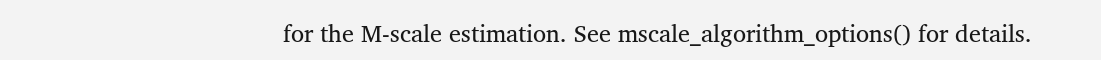for the M-scale estimation. See mscale_algorithm_options() for details.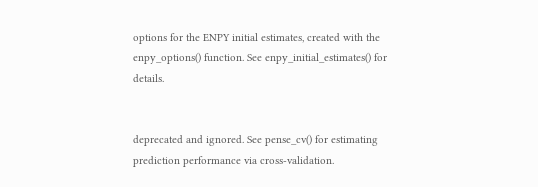options for the ENPY initial estimates, created with the enpy_options() function. See enpy_initial_estimates() for details.


deprecated and ignored. See pense_cv() for estimating prediction performance via cross-validation.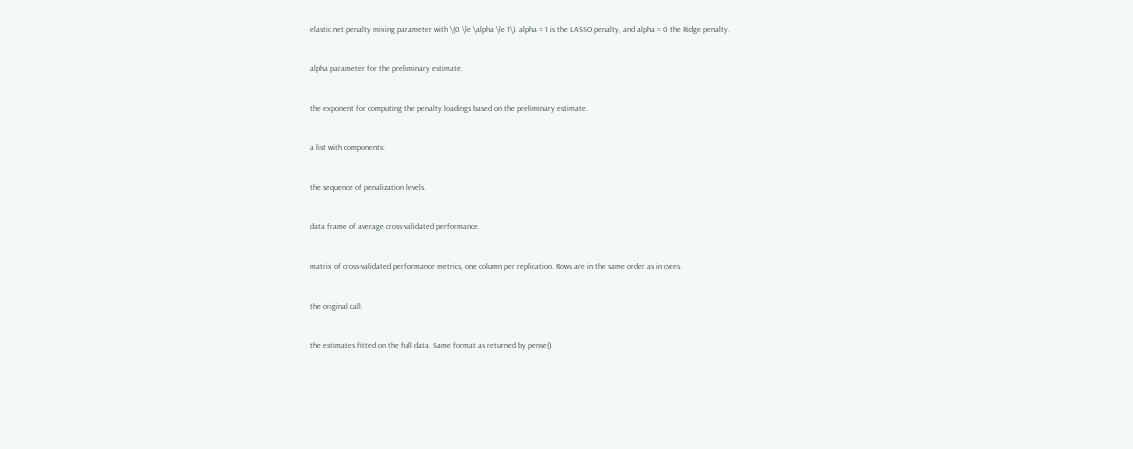elastic net penalty mixing parameter with \(0 \le \alpha \le 1\). alpha = 1 is the LASSO penalty, and alpha = 0 the Ridge penalty.


alpha parameter for the preliminary estimate.


the exponent for computing the penalty loadings based on the preliminary estimate.


a list with components:


the sequence of penalization levels.


data frame of average cross-validated performance.


matrix of cross-validated performance metrics, one column per replication. Rows are in the same order as in cvres.


the original call.


the estimates fitted on the full data. Same format as returned by pense().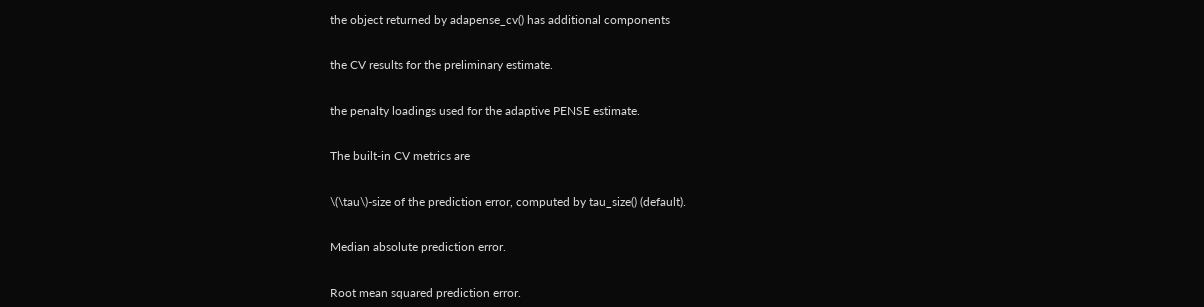the object returned by adapense_cv() has additional components


the CV results for the preliminary estimate.


the penalty loadings used for the adaptive PENSE estimate.


The built-in CV metrics are


\(\tau\)-size of the prediction error, computed by tau_size() (default).


Median absolute prediction error.


Root mean squared prediction error.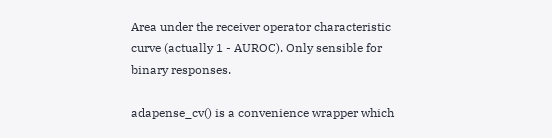Area under the receiver operator characteristic curve (actually 1 - AUROC). Only sensible for binary responses.

adapense_cv() is a convenience wrapper which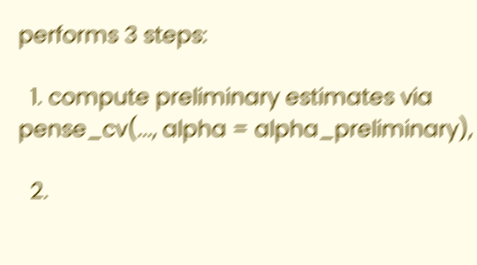performs 3 steps:

  1. compute preliminary estimates via pense_cv(..., alpha = alpha_preliminary),

  2.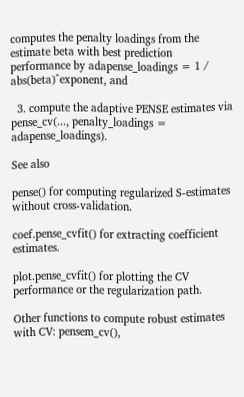computes the penalty loadings from the estimate beta with best prediction performance by adapense_loadings = 1 / abs(beta)^exponent, and

  3. compute the adaptive PENSE estimates via pense_cv(..., penalty_loadings = adapense_loadings).

See also

pense() for computing regularized S-estimates without cross-validation.

coef.pense_cvfit() for extracting coefficient estimates.

plot.pense_cvfit() for plotting the CV performance or the regularization path.

Other functions to compute robust estimates with CV: pensem_cv(),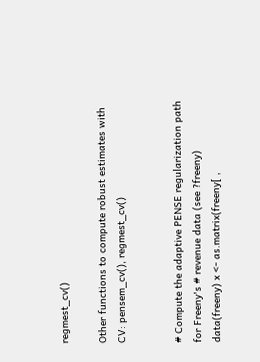regmest_cv()

Other functions to compute robust estimates with CV: pensem_cv(), regmest_cv()


# Compute the adaptive PENSE regularization path for Freeny's # revenue data (see ?freeny) data(freeny) x <- as.matrix(freeny[ ,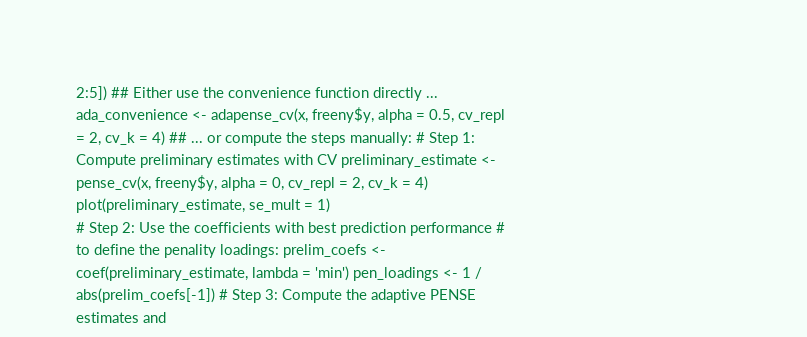2:5]) ## Either use the convenience function directly ... ada_convenience <- adapense_cv(x, freeny$y, alpha = 0.5, cv_repl = 2, cv_k = 4) ## ... or compute the steps manually: # Step 1: Compute preliminary estimates with CV preliminary_estimate <- pense_cv(x, freeny$y, alpha = 0, cv_repl = 2, cv_k = 4) plot(preliminary_estimate, se_mult = 1)
# Step 2: Use the coefficients with best prediction performance # to define the penality loadings: prelim_coefs <- coef(preliminary_estimate, lambda = 'min') pen_loadings <- 1 / abs(prelim_coefs[-1]) # Step 3: Compute the adaptive PENSE estimates and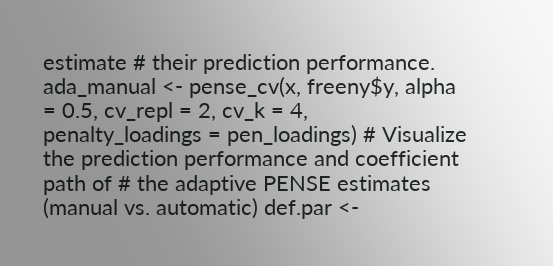estimate # their prediction performance. ada_manual <- pense_cv(x, freeny$y, alpha = 0.5, cv_repl = 2, cv_k = 4, penalty_loadings = pen_loadings) # Visualize the prediction performance and coefficient path of # the adaptive PENSE estimates (manual vs. automatic) def.par <-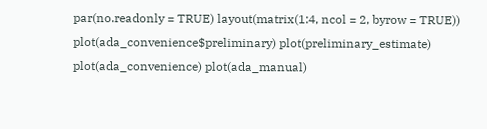par(no.readonly = TRUE) layout(matrix(1:4, ncol = 2, byrow = TRUE)) plot(ada_convenience$preliminary) plot(preliminary_estimate) plot(ada_convenience) plot(ada_manual)